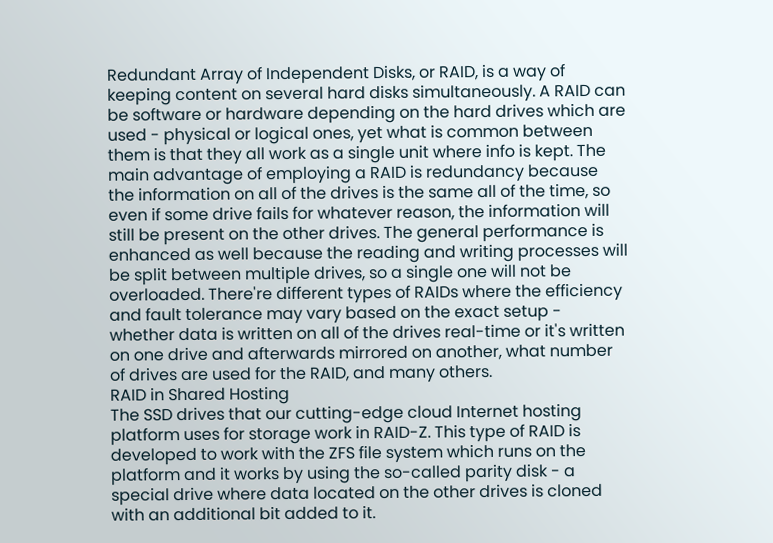Redundant Array of Independent Disks, or RAID, is a way of keeping content on several hard disks simultaneously. A RAID can be software or hardware depending on the hard drives which are used - physical or logical ones, yet what is common between them is that they all work as a single unit where info is kept. The main advantage of employing a RAID is redundancy because the information on all of the drives is the same all of the time, so even if some drive fails for whatever reason, the information will still be present on the other drives. The general performance is enhanced as well because the reading and writing processes will be split between multiple drives, so a single one will not be overloaded. There're different types of RAIDs where the efficiency and fault tolerance may vary based on the exact setup - whether data is written on all of the drives real-time or it's written on one drive and afterwards mirrored on another, what number of drives are used for the RAID, and many others.
RAID in Shared Hosting
The SSD drives that our cutting-edge cloud Internet hosting platform uses for storage work in RAID-Z. This type of RAID is developed to work with the ZFS file system which runs on the platform and it works by using the so-called parity disk - a special drive where data located on the other drives is cloned with an additional bit added to it.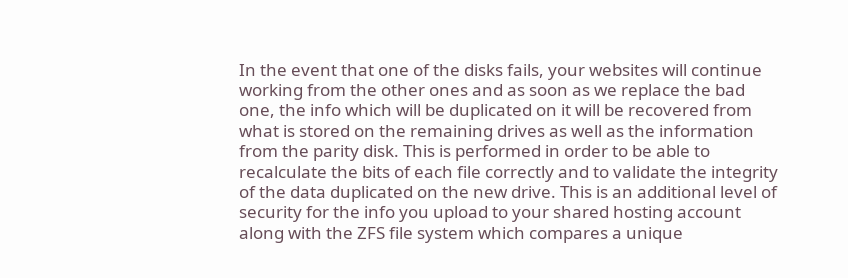In the event that one of the disks fails, your websites will continue working from the other ones and as soon as we replace the bad one, the info which will be duplicated on it will be recovered from what is stored on the remaining drives as well as the information from the parity disk. This is performed in order to be able to recalculate the bits of each file correctly and to validate the integrity of the data duplicated on the new drive. This is an additional level of security for the info you upload to your shared hosting account along with the ZFS file system which compares a unique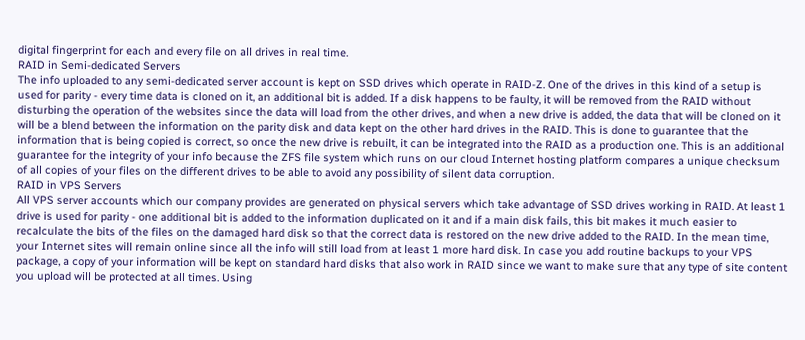digital fingerprint for each and every file on all drives in real time.
RAID in Semi-dedicated Servers
The info uploaded to any semi-dedicated server account is kept on SSD drives which operate in RAID-Z. One of the drives in this kind of a setup is used for parity - every time data is cloned on it, an additional bit is added. If a disk happens to be faulty, it will be removed from the RAID without disturbing the operation of the websites since the data will load from the other drives, and when a new drive is added, the data that will be cloned on it will be a blend between the information on the parity disk and data kept on the other hard drives in the RAID. This is done to guarantee that the information that is being copied is correct, so once the new drive is rebuilt, it can be integrated into the RAID as a production one. This is an additional guarantee for the integrity of your info because the ZFS file system which runs on our cloud Internet hosting platform compares a unique checksum of all copies of your files on the different drives to be able to avoid any possibility of silent data corruption.
RAID in VPS Servers
All VPS server accounts which our company provides are generated on physical servers which take advantage of SSD drives working in RAID. At least 1 drive is used for parity - one additional bit is added to the information duplicated on it and if a main disk fails, this bit makes it much easier to recalculate the bits of the files on the damaged hard disk so that the correct data is restored on the new drive added to the RAID. In the mean time, your Internet sites will remain online since all the info will still load from at least 1 more hard disk. In case you add routine backups to your VPS package, a copy of your information will be kept on standard hard disks that also work in RAID since we want to make sure that any type of site content you upload will be protected at all times. Using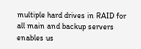multiple hard drives in RAID for all main and backup servers enables us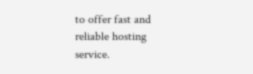to offer fast and reliable hosting service.